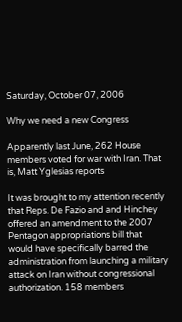Saturday, October 07, 2006

Why we need a new Congress

Apparently last June, 262 House members voted for war with Iran. That is, Matt Yglesias reports

It was brought to my attention recently that Reps. De Fazio and and Hinchey offered an amendment to the 2007 Pentagon appropriations bill that would have specifically barred the administration from launching a military attack on Iran without congressional authorization. 158 members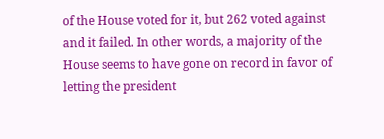of the House voted for it, but 262 voted against and it failed. In other words, a majority of the House seems to have gone on record in favor of letting the president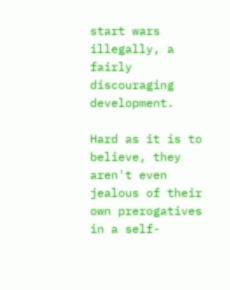start wars illegally, a fairly discouraging development.

Hard as it is to believe, they aren't even jealous of their own prerogatives in a self-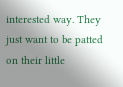interested way. They just want to be patted on their little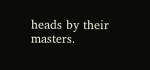heads by their masters.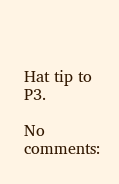Hat tip to P3.

No comments: